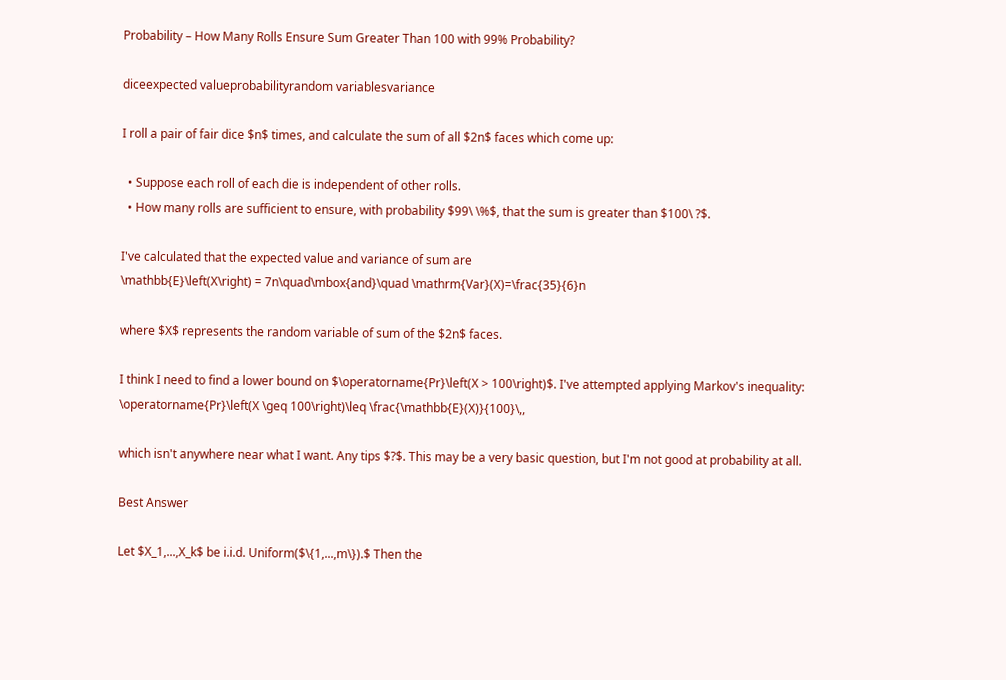Probability – How Many Rolls Ensure Sum Greater Than 100 with 99% Probability?

diceexpected valueprobabilityrandom variablesvariance

I roll a pair of fair dice $n$ times, and calculate the sum of all $2n$ faces which come up:

  • Suppose each roll of each die is independent of other rolls.
  • How many rolls are sufficient to ensure, with probability $99\ \%$, that the sum is greater than $100\ ?$.

I've calculated that the expected value and variance of sum are
\mathbb{E}\left(X\right) = 7n\quad\mbox{and}\quad \mathrm{Var}(X)=\frac{35}{6}n

where $X$ represents the random variable of sum of the $2n$ faces.

I think I need to find a lower bound on $\operatorname{Pr}\left(X > 100\right)$. I've attempted applying Markov's inequality:
\operatorname{Pr}\left(X \geq 100\right)\leq \frac{\mathbb{E}(X)}{100}\,,

which isn't anywhere near what I want. Any tips $?$. This may be a very basic question, but I'm not good at probability at all.

Best Answer

Let $X_1,...,X_k$ be i.i.d. Uniform($\{1,...,m\}).$ Then the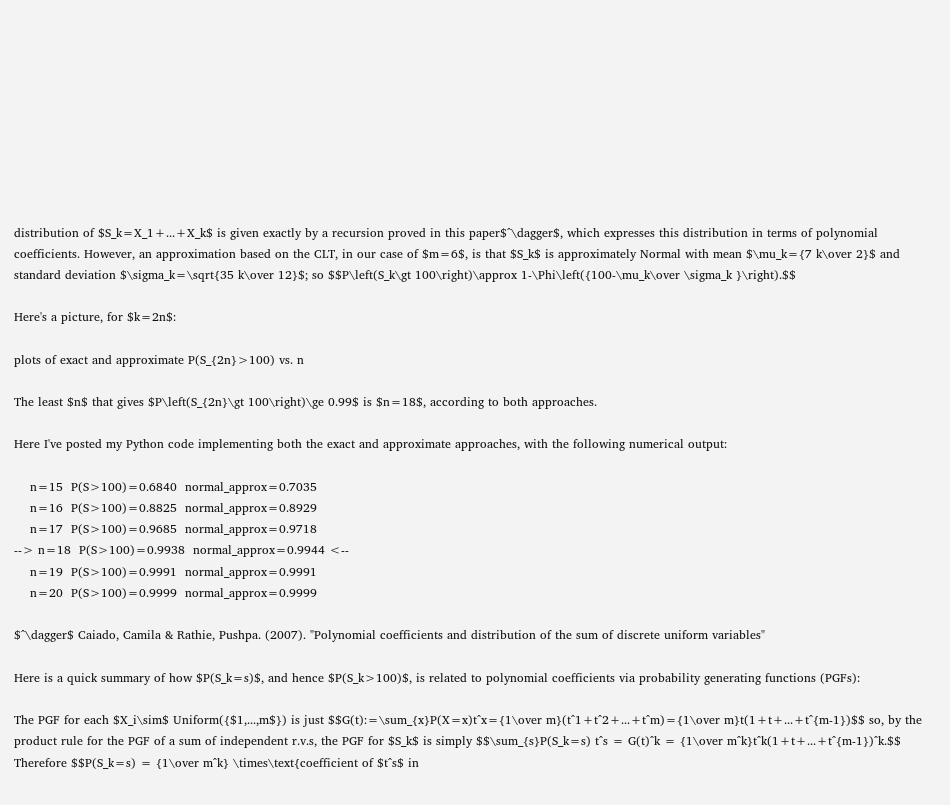distribution of $S_k=X_1+...+X_k$ is given exactly by a recursion proved in this paper$^\dagger$, which expresses this distribution in terms of polynomial coefficients. However, an approximation based on the CLT, in our case of $m=6$, is that $S_k$ is approximately Normal with mean $\mu_k={7 k\over 2}$ and standard deviation $\sigma_k=\sqrt{35 k\over 12}$; so $$P\left(S_k\gt 100\right)\approx 1-\Phi\left({100-\mu_k\over \sigma_k }\right).$$

Here's a picture, for $k=2n$:

plots of exact and approximate P(S_{2n}>100) vs. n

The least $n$ that gives $P\left(S_{2n}\gt 100\right)\ge 0.99$ is $n=18$, according to both approaches.

Here I've posted my Python code implementing both the exact and approximate approaches, with the following numerical output:

    n=15  P(S>100)=0.6840  normal_approx=0.7035
    n=16  P(S>100)=0.8825  normal_approx=0.8929
    n=17  P(S>100)=0.9685  normal_approx=0.9718
--> n=18  P(S>100)=0.9938  normal_approx=0.9944 <--
    n=19  P(S>100)=0.9991  normal_approx=0.9991
    n=20  P(S>100)=0.9999  normal_approx=0.9999

$^\dagger$ Caiado, Camila & Rathie, Pushpa. (2007). "Polynomial coefficients and distribution of the sum of discrete uniform variables"

Here is a quick summary of how $P(S_k=s)$, and hence $P(S_k>100)$, is related to polynomial coefficients via probability generating functions (PGFs):

The PGF for each $X_i\sim$ Uniform({$1,...,m$}) is just $$G(t):=\sum_{x}P(X=x)t^x={1\over m}(t^1+t^2+...+t^m)={1\over m}t(1+t+...+t^{m-1})$$ so, by the product rule for the PGF of a sum of independent r.v.s, the PGF for $S_k$ is simply $$\sum_{s}P(S_k=s) t^s = G(t)^k = {1\over m^k}t^k(1+t+...+t^{m-1})^k.$$ Therefore $$P(S_k=s) = {1\over m^k} \times\text{coefficient of $t^s$ in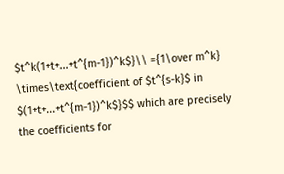$t^k(1+t+...+t^{m-1})^k$}\\ ={1\over m^k} \times\text{coefficient of $t^{s-k}$ in $(1+t+...+t^{m-1})^k$}$$ which are precisely the coefficients for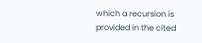which a recursion is provided in the cited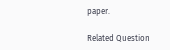paper.

Related Question